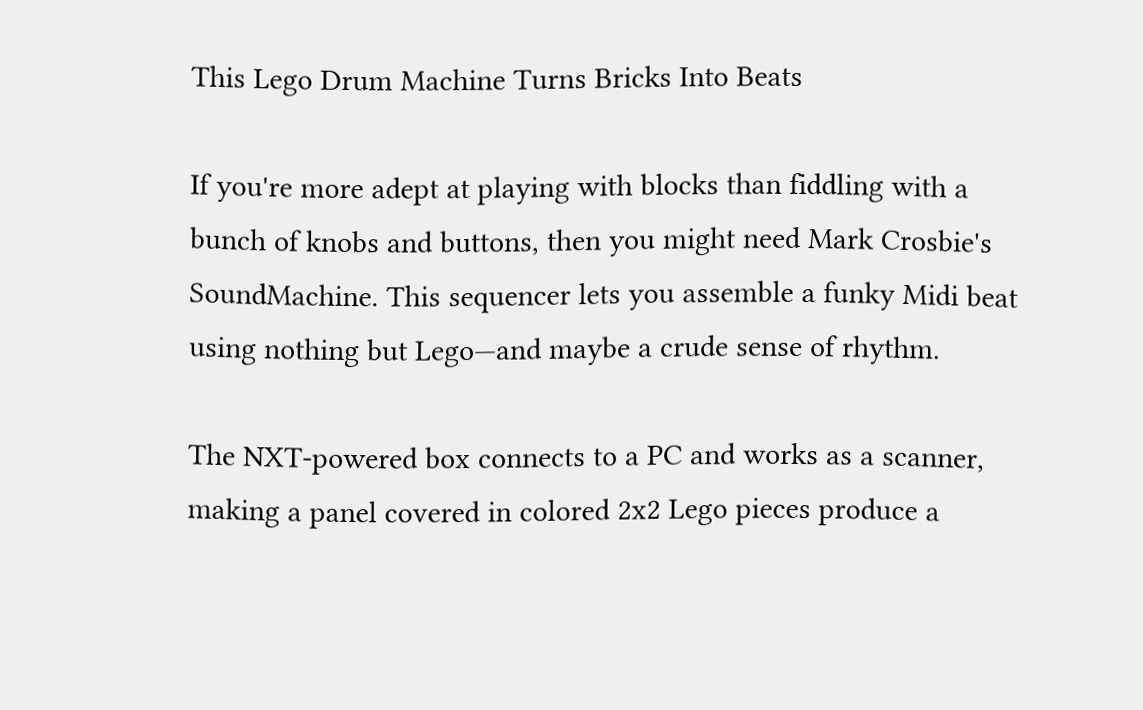This Lego Drum Machine Turns Bricks Into Beats

If you're more adept at playing with blocks than fiddling with a bunch of knobs and buttons, then you might need Mark Crosbie's SoundMachine. This sequencer lets you assemble a funky Midi beat using nothing but Lego—and maybe a crude sense of rhythm.

The NXT-powered box connects to a PC and works as a scanner, making a panel covered in colored 2x2 Lego pieces produce a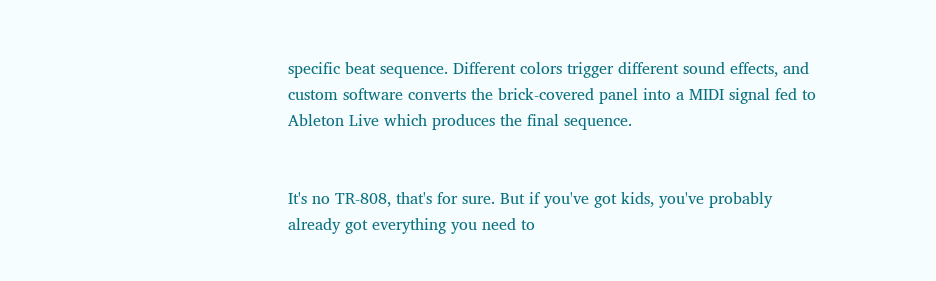specific beat sequence. Different colors trigger different sound effects, and custom software converts the brick-covered panel into a MIDI signal fed to Ableton Live which produces the final sequence.


It's no TR-808, that's for sure. But if you've got kids, you've probably already got everything you need to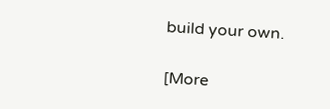build your own.

[More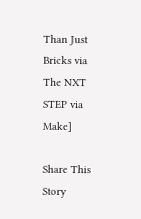Than Just Bricks via The NXT STEP via Make]

Share This Story